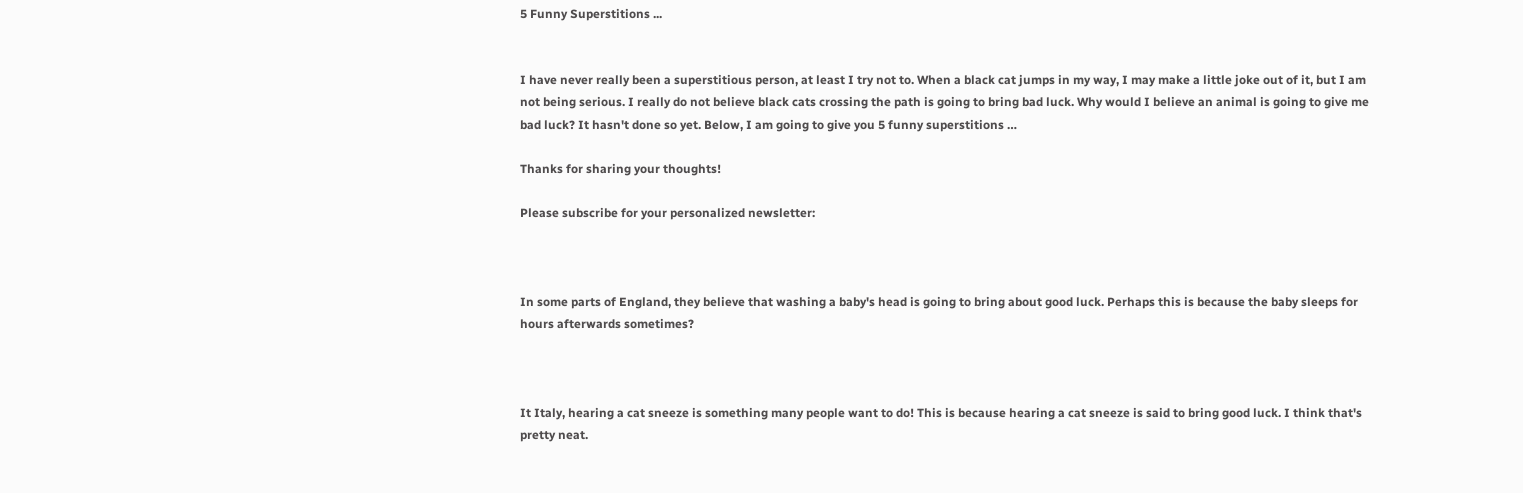5 Funny Superstitions ...


I have never really been a superstitious person, at least I try not to. When a black cat jumps in my way, I may make a little joke out of it, but I am not being serious. I really do not believe black cats crossing the path is going to bring bad luck. Why would I believe an animal is going to give me bad luck? It hasn't done so yet. Below, I am going to give you 5 funny superstitions …

Thanks for sharing your thoughts!

Please subscribe for your personalized newsletter:



In some parts of England, they believe that washing a baby's head is going to bring about good luck. Perhaps this is because the baby sleeps for hours afterwards sometimes?



It Italy, hearing a cat sneeze is something many people want to do! This is because hearing a cat sneeze is said to bring good luck. I think that's pretty neat.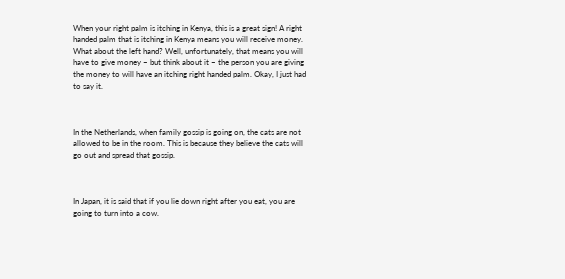When your right palm is itching in Kenya, this is a great sign! A right handed palm that is itching in Kenya means you will receive money. What about the left hand? Well, unfortunately, that means you will have to give money – but think about it – the person you are giving the money to will have an itching right handed palm. Okay, I just had to say it.



In the Netherlands, when family gossip is going on, the cats are not allowed to be in the room. This is because they believe the cats will go out and spread that gossip.



In Japan, it is said that if you lie down right after you eat, you are going to turn into a cow.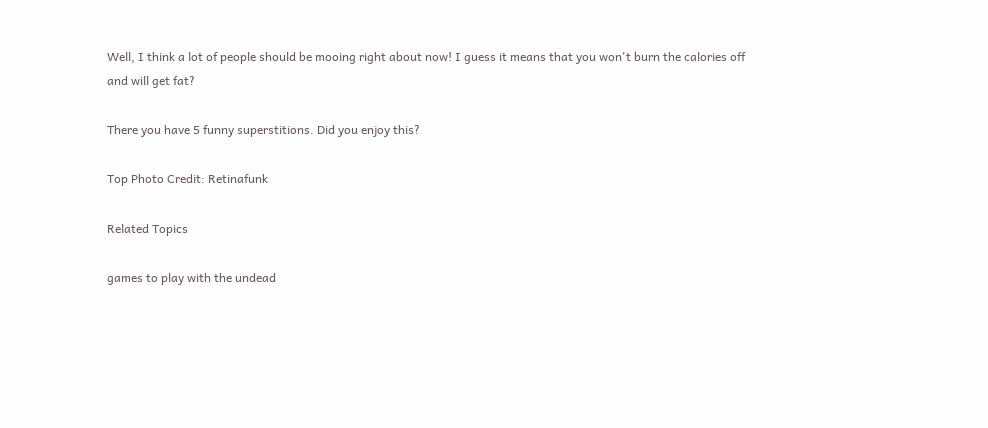Well, I think a lot of people should be mooing right about now! I guess it means that you won't burn the calories off and will get fat?

There you have 5 funny superstitions. Did you enjoy this?

Top Photo Credit: Retinafunk

Related Topics

games to play with the undead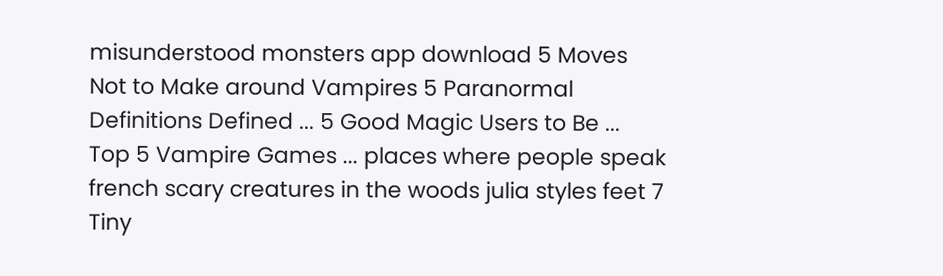misunderstood monsters app download 5 Moves Not to Make around Vampires 5 Paranormal Definitions Defined ... 5 Good Magic Users to Be ... Top 5 Vampire Games ... places where people speak french scary creatures in the woods julia styles feet 7 Tiny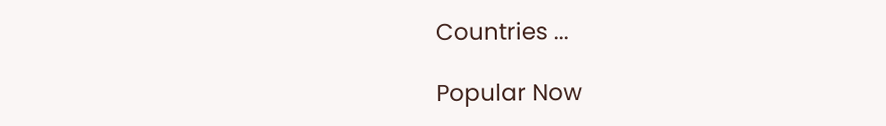Countries ...

Popular Now